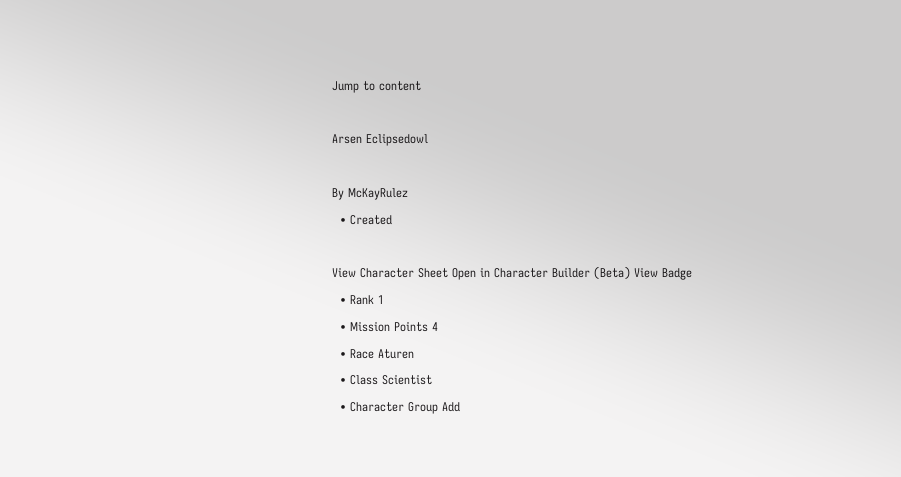Jump to content

Arsen Eclipsedowl

By McKayRulez
  • Created

View Character Sheet Open in Character Builder (Beta) View Badge
  • Rank 1
  • Mission Points 4
  • Race Aturen
  • Class Scientist
  • Character Group Add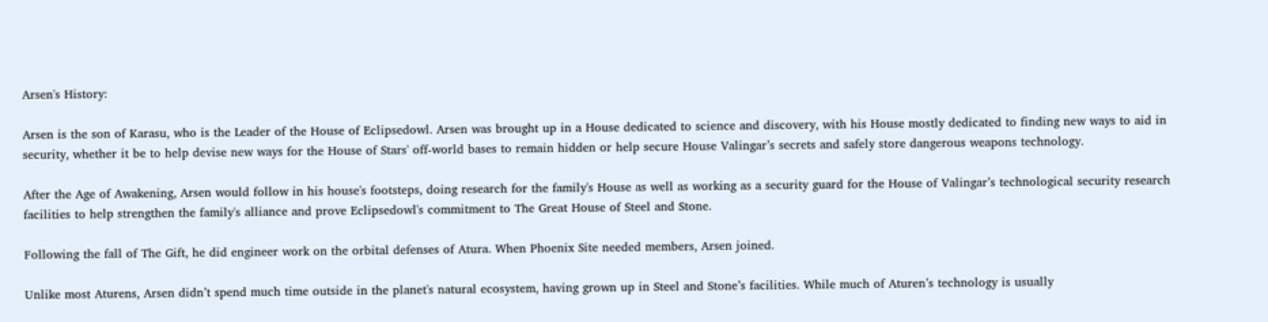Arsen's History:

Arsen is the son of Karasu, who is the Leader of the House of Eclipsedowl. Arsen was brought up in a House dedicated to science and discovery, with his House mostly dedicated to finding new ways to aid in security, whether it be to help devise new ways for the House of Stars' off-world bases to remain hidden or help secure House Valingar’s secrets and safely store dangerous weapons technology.

After the Age of Awakening, Arsen would follow in his house's footsteps, doing research for the family's House as well as working as a security guard for the House of Valingar’s technological security research facilities to help strengthen the family's alliance and prove Eclipsedowl's commitment to The Great House of Steel and Stone.

Following the fall of The Gift, he did engineer work on the orbital defenses of Atura. When Phoenix Site needed members, Arsen joined.

Unlike most Aturens, Arsen didn’t spend much time outside in the planet's natural ecosystem, having grown up in Steel and Stone’s facilities. While much of Aturen’s technology is usually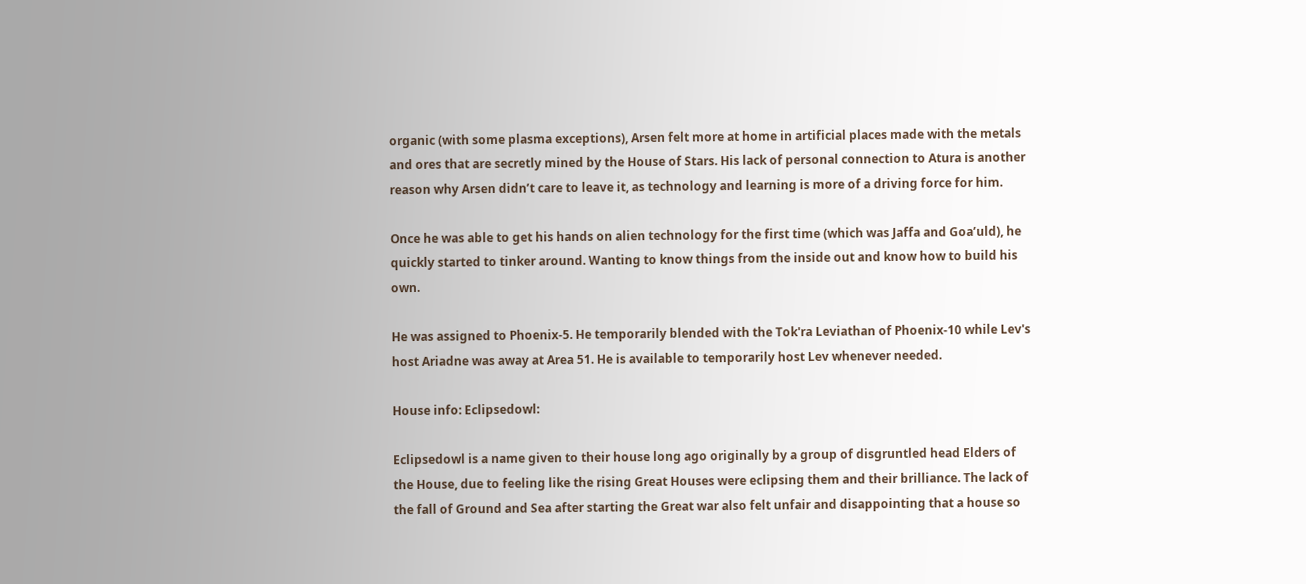organic (with some plasma exceptions), Arsen felt more at home in artificial places made with the metals and ores that are secretly mined by the House of Stars. His lack of personal connection to Atura is another reason why Arsen didn’t care to leave it, as technology and learning is more of a driving force for him.

Once he was able to get his hands on alien technology for the first time (which was Jaffa and Goa’uld), he quickly started to tinker around. Wanting to know things from the inside out and know how to build his own.

He was assigned to Phoenix-5. He temporarily blended with the Tok'ra Leviathan of Phoenix-10 while Lev's host Ariadne was away at Area 51. He is available to temporarily host Lev whenever needed.

House info: Eclipsedowl:

Eclipsedowl is a name given to their house long ago originally by a group of disgruntled head Elders of the House, due to feeling like the rising Great Houses were eclipsing them and their brilliance. The lack of the fall of Ground and Sea after starting the Great war also felt unfair and disappointing that a house so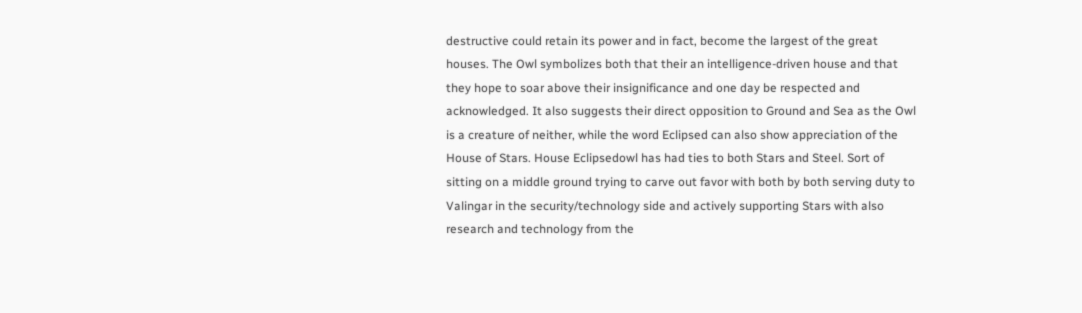destructive could retain its power and in fact, become the largest of the great houses. The Owl symbolizes both that their an intelligence-driven house and that they hope to soar above their insignificance and one day be respected and acknowledged. It also suggests their direct opposition to Ground and Sea as the Owl is a creature of neither, while the word Eclipsed can also show appreciation of the House of Stars. House Eclipsedowl has had ties to both Stars and Steel. Sort of sitting on a middle ground trying to carve out favor with both by both serving duty to Valingar in the security/technology side and actively supporting Stars with also research and technology from the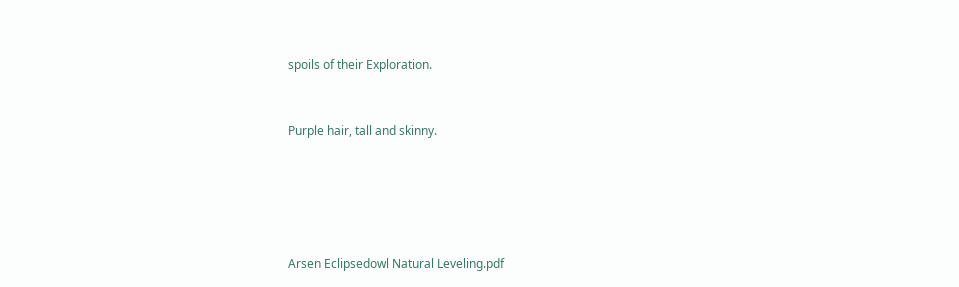spoils of their Exploration.


Purple hair, tall and skinny.





Arsen Eclipsedowl Natural Leveling.pdf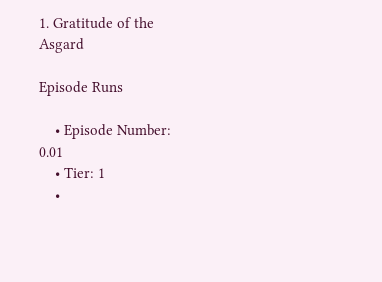1. Gratitude of the Asgard

Episode Runs

    • Episode Number: 0.01
    • Tier: 1
    •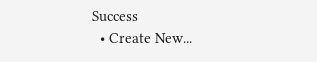Success
  • Create New...